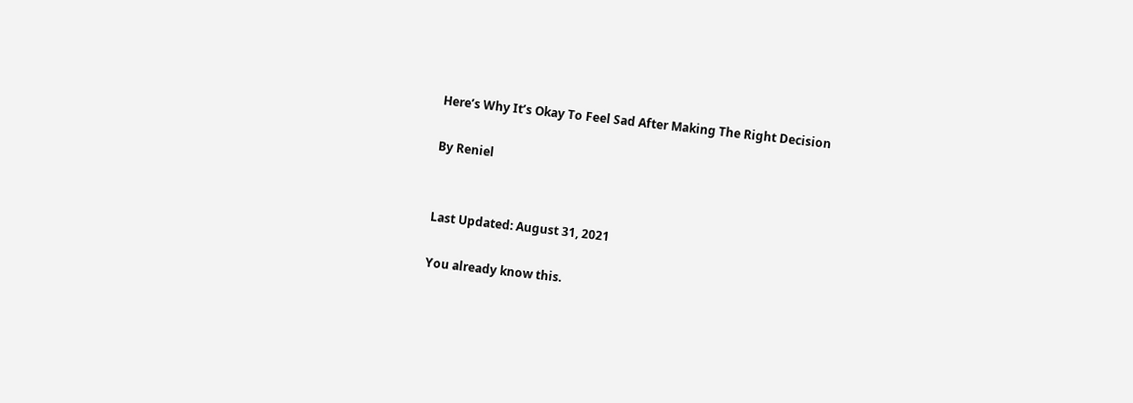Here’s Why It’s Okay To Feel Sad After Making The Right Decision

By Reniel


Last Updated: August 31, 2021

You already know this.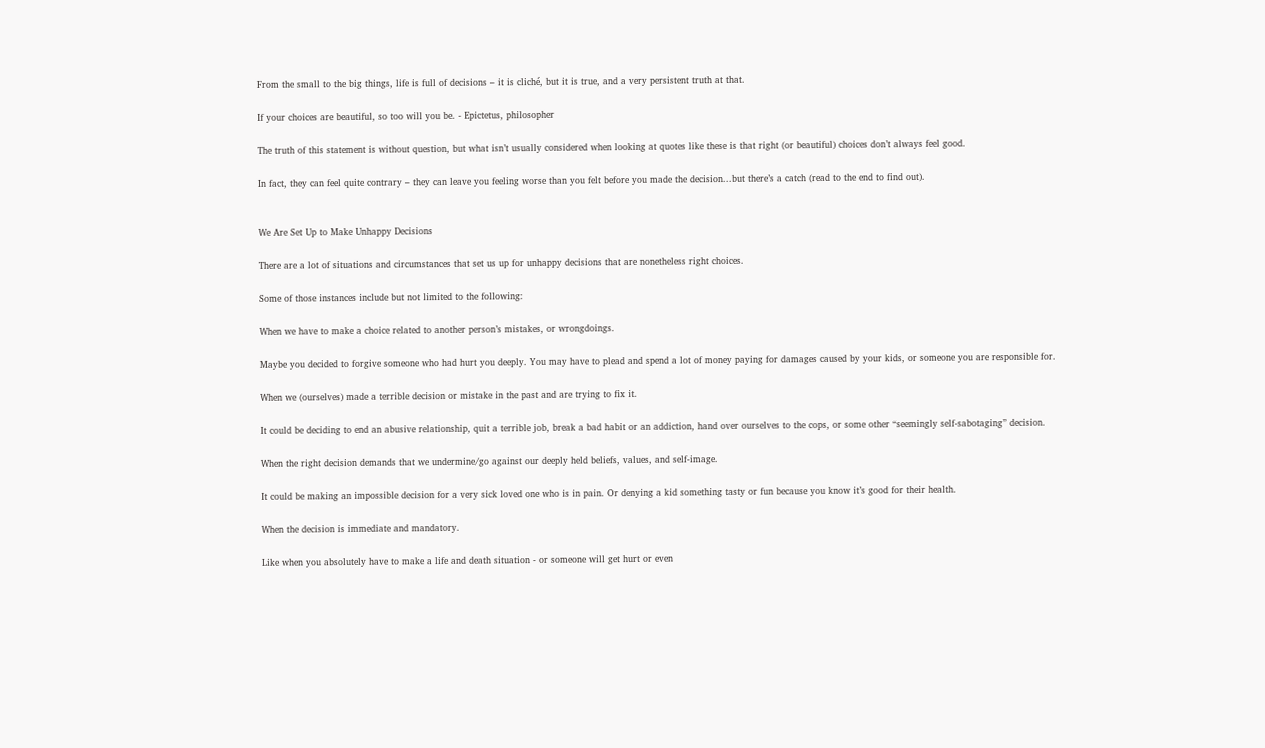From the small to the big things, life is full of decisions – it is cliché, but it is true, and a very persistent truth at that.

If your choices are beautiful, so too will you be. - Epictetus, philosopher

The truth of this statement is without question, but what isn’t usually considered when looking at quotes like these is that right (or beautiful) choices don’t always feel good.

In fact, they can feel quite contrary – they can leave you feeling worse than you felt before you made the decision...but there’s a catch (read to the end to find out).


We Are Set Up to Make Unhappy Decisions

There are a lot of situations and circumstances that set us up for unhappy decisions that are nonetheless right choices.

Some of those instances include but not limited to the following:

When we have to make a choice related to another person’s mistakes, or wrongdoings.

Maybe you decided to forgive someone who had hurt you deeply. You may have to plead and spend a lot of money paying for damages caused by your kids, or someone you are responsible for.

When we (ourselves) made a terrible decision or mistake in the past and are trying to fix it.

It could be deciding to end an abusive relationship, quit a terrible job, break a bad habit or an addiction, hand over ourselves to the cops, or some other “seemingly self-sabotaging” decision.

When the right decision demands that we undermine/go against our deeply held beliefs, values, and self-image.

It could be making an impossible decision for a very sick loved one who is in pain. Or denying a kid something tasty or fun because you know it’s good for their health.

When the decision is immediate and mandatory.

Like when you absolutely have to make a life and death situation - or someone will get hurt or even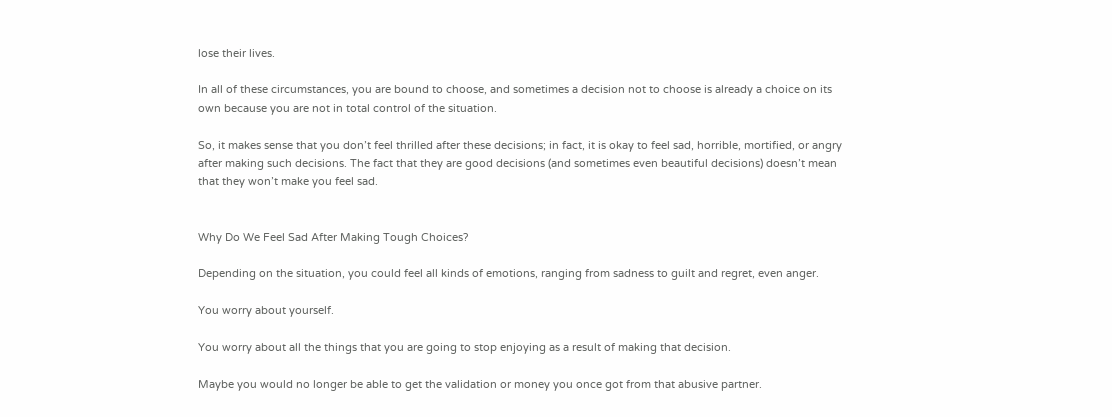lose their lives.

In all of these circumstances, you are bound to choose, and sometimes a decision not to choose is already a choice on its own because you are not in total control of the situation.

So, it makes sense that you don’t feel thrilled after these decisions; in fact, it is okay to feel sad, horrible, mortified, or angry after making such decisions. The fact that they are good decisions (and sometimes even beautiful decisions) doesn’t mean that they won’t make you feel sad.


Why Do We Feel Sad After Making Tough Choices?

Depending on the situation, you could feel all kinds of emotions, ranging from sadness to guilt and regret, even anger.

You worry about yourself.

You worry about all the things that you are going to stop enjoying as a result of making that decision.

Maybe you would no longer be able to get the validation or money you once got from that abusive partner.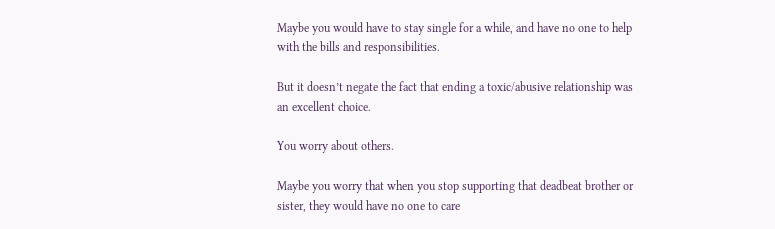Maybe you would have to stay single for a while, and have no one to help with the bills and responsibilities.

But it doesn’t negate the fact that ending a toxic/abusive relationship was an excellent choice.

You worry about others.

Maybe you worry that when you stop supporting that deadbeat brother or sister, they would have no one to care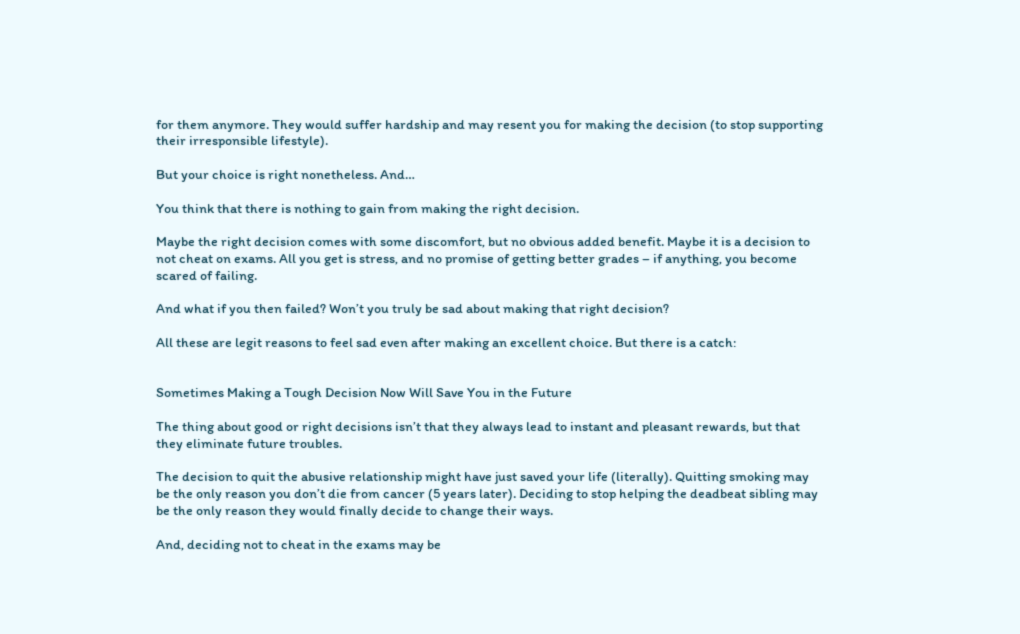for them anymore. They would suffer hardship and may resent you for making the decision (to stop supporting their irresponsible lifestyle).

But your choice is right nonetheless. And…

You think that there is nothing to gain from making the right decision.

Maybe the right decision comes with some discomfort, but no obvious added benefit. Maybe it is a decision to not cheat on exams. All you get is stress, and no promise of getting better grades – if anything, you become scared of failing.

And what if you then failed? Won’t you truly be sad about making that right decision?

All these are legit reasons to feel sad even after making an excellent choice. But there is a catch:


Sometimes Making a Tough Decision Now Will Save You in the Future

The thing about good or right decisions isn’t that they always lead to instant and pleasant rewards, but that they eliminate future troubles.

The decision to quit the abusive relationship might have just saved your life (literally). Quitting smoking may be the only reason you don’t die from cancer (5 years later). Deciding to stop helping the deadbeat sibling may be the only reason they would finally decide to change their ways.

And, deciding not to cheat in the exams may be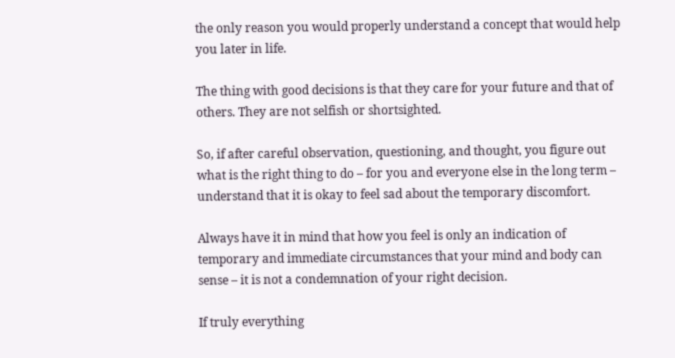the only reason you would properly understand a concept that would help you later in life.

The thing with good decisions is that they care for your future and that of others. They are not selfish or shortsighted.

So, if after careful observation, questioning, and thought, you figure out what is the right thing to do – for you and everyone else in the long term – understand that it is okay to feel sad about the temporary discomfort.

Always have it in mind that how you feel is only an indication of temporary and immediate circumstances that your mind and body can sense – it is not a condemnation of your right decision.

If truly everything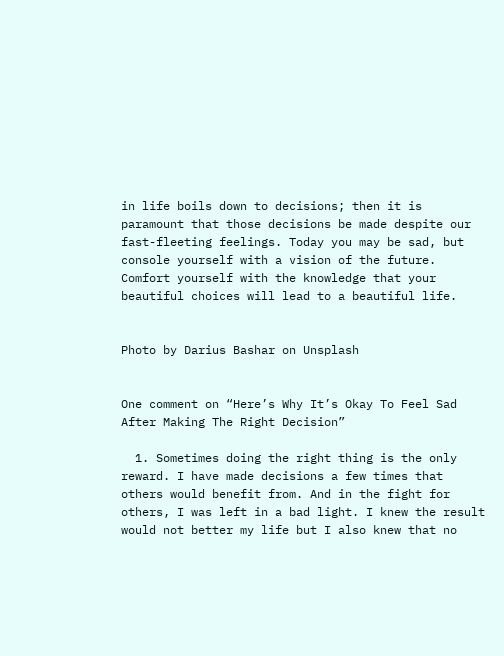in life boils down to decisions; then it is paramount that those decisions be made despite our fast-fleeting feelings. Today you may be sad, but console yourself with a vision of the future. Comfort yourself with the knowledge that your beautiful choices will lead to a beautiful life.


Photo by Darius Bashar on Unsplash


One comment on “Here’s Why It’s Okay To Feel Sad After Making The Right Decision”

  1. Sometimes doing the right thing is the only reward. I have made decisions a few times that others would benefit from. And in the fight for others, I was left in a bad light. I knew the result would not better my life but I also knew that no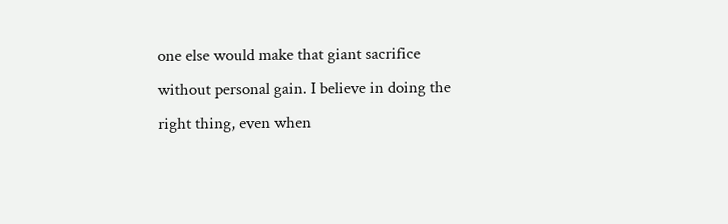one else would make that giant sacrifice without personal gain. I believe in doing the right thing, even when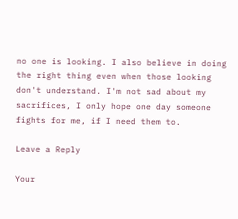no one is looking. I also believe in doing the right thing even when those looking don't understand. I'm not sad about my sacrifices, I only hope one day someone fights for me, if I need them to.

Leave a Reply

Your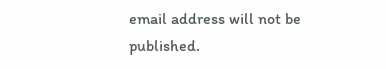email address will not be published.